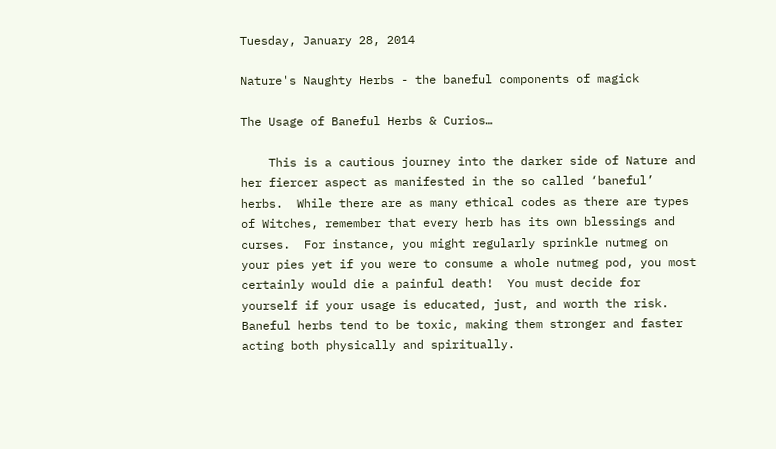Tuesday, January 28, 2014

Nature's Naughty Herbs - the baneful components of magick

The Usage of Baneful Herbs & Curios…

    This is a cautious journey into the darker side of Nature and her fiercer aspect as manifested in the so called ‘baneful’ herbs.  While there are as many ethical codes as there are types of Witches, remember that every herb has its own blessings and curses.  For instance, you might regularly sprinkle nutmeg on your pies yet if you were to consume a whole nutmeg pod, you most certainly would die a painful death!  You must decide for yourself if your usage is educated, just, and worth the risk.  Baneful herbs tend to be toxic, making them stronger and faster acting both physically and spiritually.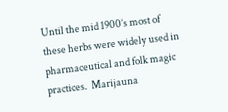Until the mid 1900’s most of these herbs were widely used in pharmaceutical and folk magic practices.  Marijauna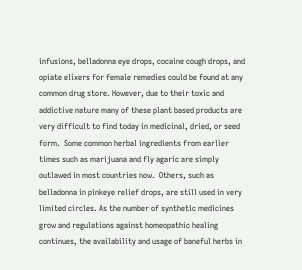infusions, belladonna eye drops, cocaine cough drops, and opiate elixers for female remedies could be found at any common drug store. However, due to their toxic and addictive nature many of these plant based products are very difficult to find today in medicinal, dried, or seed form.  Some common herbal ingredients from earlier times such as marijuana and fly agaric are simply outlawed in most countries now.  Others, such as belladonna in pinkeye relief drops, are still used in very limited circles. As the number of synthetic medicines grow and regulations against homeopathic healing continues, the availability and usage of baneful herbs in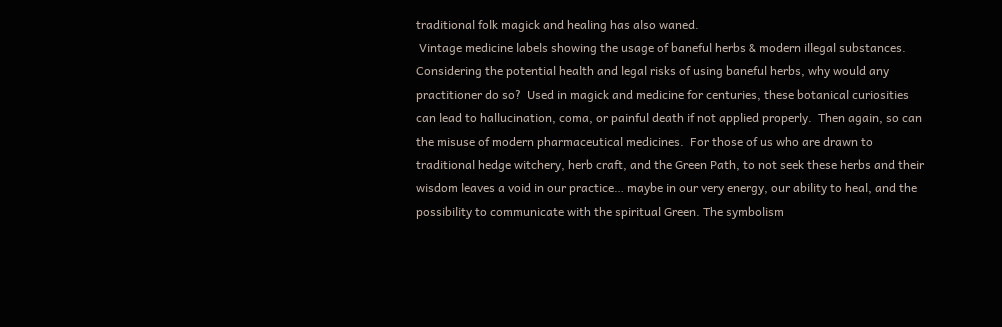traditional folk magick and healing has also waned.
 Vintage medicine labels showing the usage of baneful herbs & modern illegal substances.
Considering the potential health and legal risks of using baneful herbs, why would any practitioner do so?  Used in magick and medicine for centuries, these botanical curiosities can lead to hallucination, coma, or painful death if not applied properly.  Then again, so can the misuse of modern pharmaceutical medicines.  For those of us who are drawn to traditional hedge witchery, herb craft, and the Green Path, to not seek these herbs and their wisdom leaves a void in our practice… maybe in our very energy, our ability to heal, and the possibility to communicate with the spiritual Green. The symbolism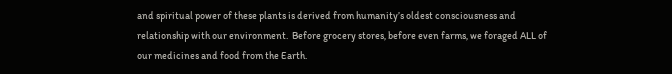and spiritual power of these plants is derived from humanity’s oldest consciousness and relationship with our environment.  Before grocery stores, before even farms, we foraged ALL of our medicines and food from the Earth.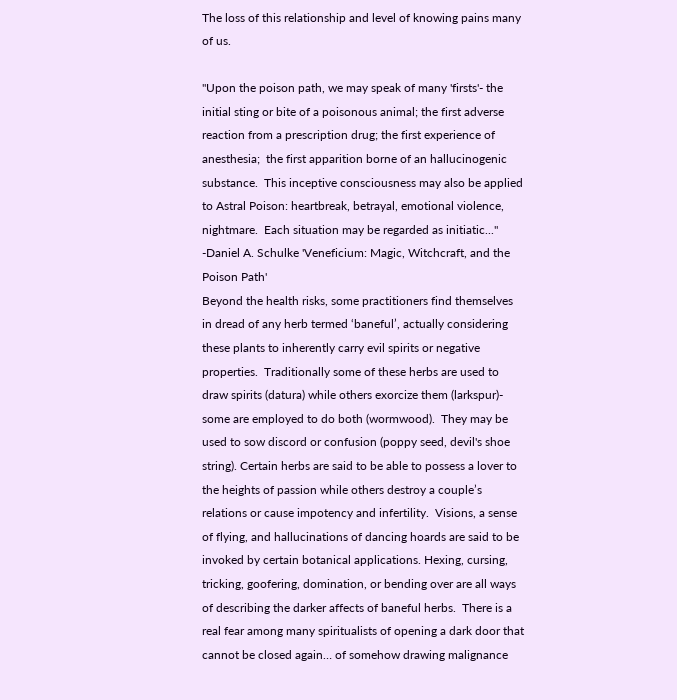The loss of this relationship and level of knowing pains many of us.

"Upon the poison path, we may speak of many 'firsts'- the initial sting or bite of a poisonous animal; the first adverse reaction from a prescription drug; the first experience of anesthesia;  the first apparition borne of an hallucinogenic substance.  This inceptive consciousness may also be applied to Astral Poison: heartbreak, betrayal, emotional violence, nightmare.  Each situation may be regarded as initiatic..."
-Daniel A. Schulke 'Veneficium: Magic, Witchcraft, and the Poison Path'
Beyond the health risks, some practitioners find themselves in dread of any herb termed ‘baneful’, actually considering these plants to inherently carry evil spirits or negative properties.  Traditionally some of these herbs are used to draw spirits (datura) while others exorcize them (larkspur)- some are employed to do both (wormwood).  They may be used to sow discord or confusion (poppy seed, devil's shoe string). Certain herbs are said to be able to possess a lover to the heights of passion while others destroy a couple’s relations or cause impotency and infertility.  Visions, a sense of flying, and hallucinations of dancing hoards are said to be invoked by certain botanical applications. Hexing, cursing, tricking, goofering, domination, or bending over are all ways of describing the darker affects of baneful herbs.  There is a real fear among many spiritualists of opening a dark door that cannot be closed again… of somehow drawing malignance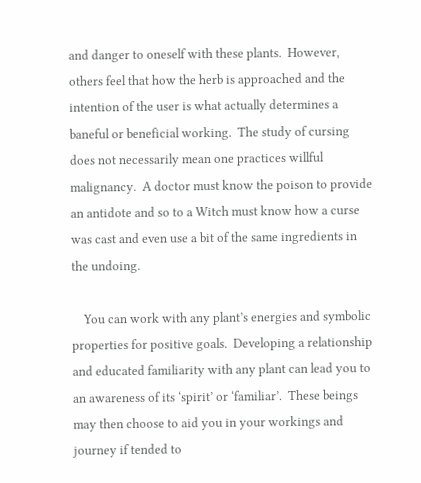and danger to oneself with these plants.  However, others feel that how the herb is approached and the intention of the user is what actually determines a baneful or beneficial working.  The study of cursing does not necessarily mean one practices willful malignancy.  A doctor must know the poison to provide an antidote and so to a Witch must know how a curse was cast and even use a bit of the same ingredients in the undoing.

    You can work with any plant’s energies and symbolic properties for positive goals.  Developing a relationship and educated familiarity with any plant can lead you to an awareness of its ‘spirit’ or ‘familiar’.  These beings may then choose to aid you in your workings and journey if tended to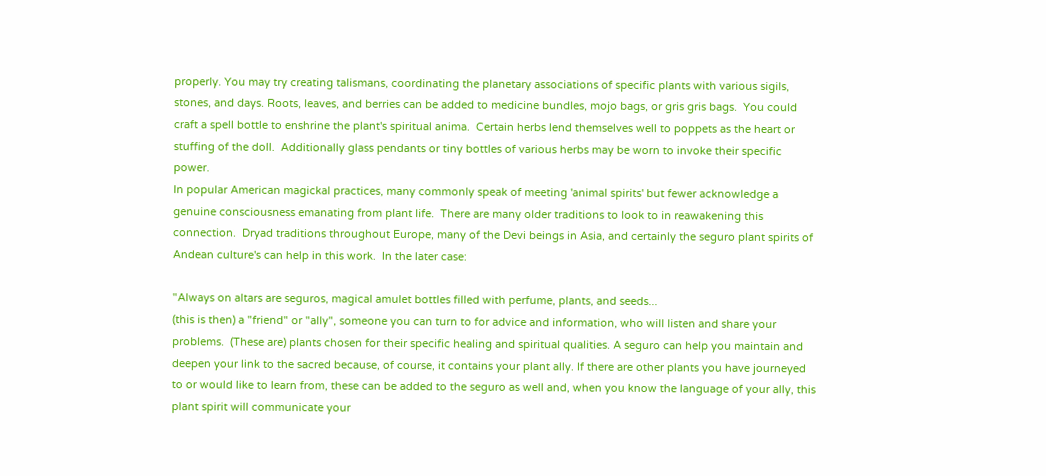properly. You may try creating talismans, coordinating the planetary associations of specific plants with various sigils, stones, and days. Roots, leaves, and berries can be added to medicine bundles, mojo bags, or gris gris bags.  You could craft a spell bottle to enshrine the plant's spiritual anima.  Certain herbs lend themselves well to poppets as the heart or stuffing of the doll.  Additionally glass pendants or tiny bottles of various herbs may be worn to invoke their specific power.
In popular American magickal practices, many commonly speak of meeting 'animal spirits' but fewer acknowledge a genuine consciousness emanating from plant life.  There are many older traditions to look to in reawakening this connection.  Dryad traditions throughout Europe, many of the Devi beings in Asia, and certainly the seguro plant spirits of Andean culture's can help in this work.  In the later case:

"Always on altars are seguros, magical amulet bottles filled with perfume, plants, and seeds...
(this is then) a "friend" or "ally", someone you can turn to for advice and information, who will listen and share your problems.  (These are) plants chosen for their specific healing and spiritual qualities. A seguro can help you maintain and deepen your link to the sacred because, of course, it contains your plant ally. If there are other plants you have journeyed to or would like to learn from, these can be added to the seguro as well and, when you know the language of your ally, this plant spirit will communicate your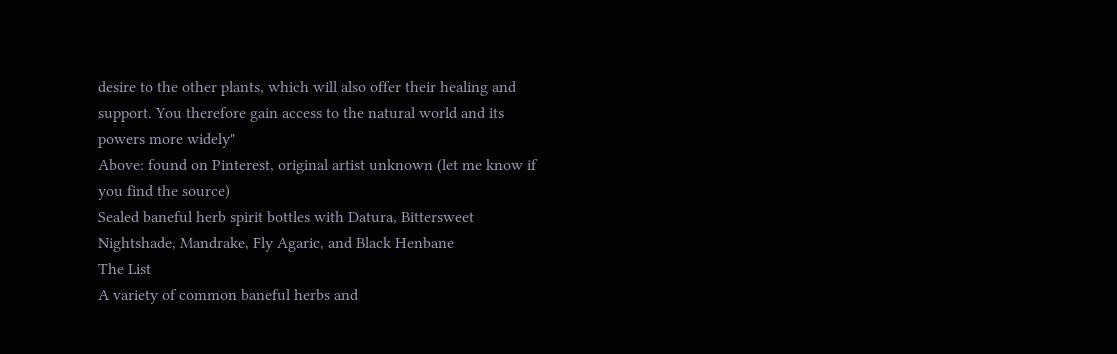desire to the other plants, which will also offer their healing and support. You therefore gain access to the natural world and its powers more widely"
Above: found on Pinterest, original artist unknown (let me know if you find the source)
Sealed baneful herb spirit bottles with Datura, Bittersweet Nightshade, Mandrake, Fly Agaric, and Black Henbane
The List
A variety of common baneful herbs and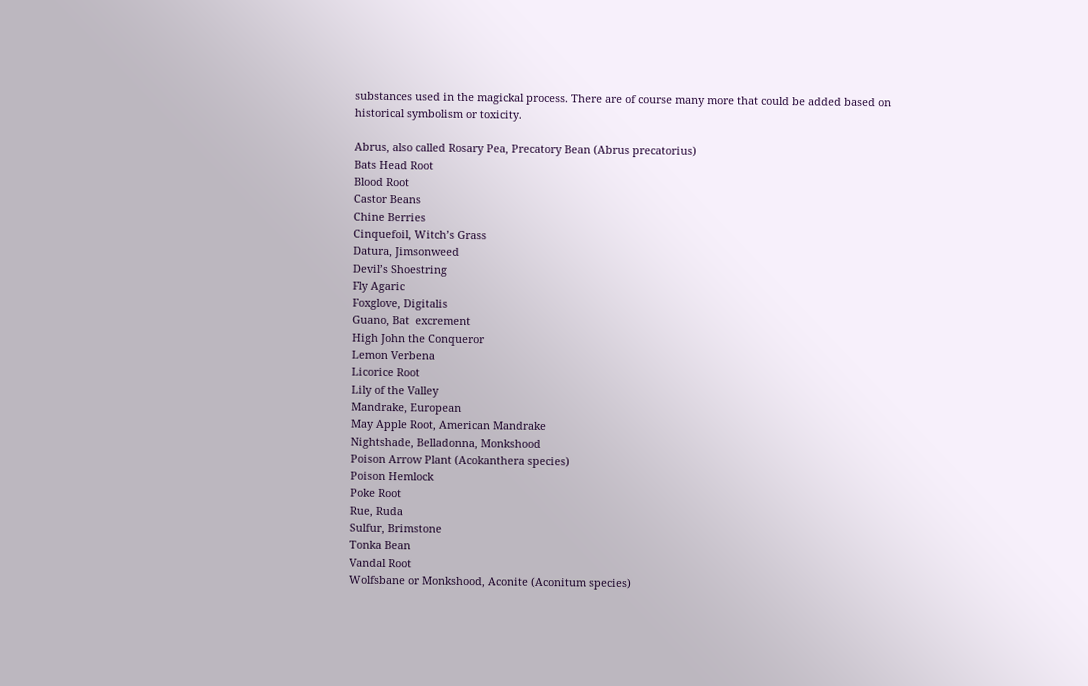substances used in the magickal process. There are of course many more that could be added based on historical symbolism or toxicity.

Abrus, also called Rosary Pea, Precatory Bean (Abrus precatorius)
Bats Head Root
Blood Root
Castor Beans
Chine Berries
Cinquefoil, Witch’s Grass
Datura, Jimsonweed
Devil’s Shoestring
Fly Agaric
Foxglove, Digitalis
Guano, Bat  excrement
High John the Conqueror
Lemon Verbena
Licorice Root
Lily of the Valley
Mandrake, European
May Apple Root, American Mandrake
Nightshade, Belladonna, Monkshood
Poison Arrow Plant (Acokanthera species)
Poison Hemlock
Poke Root
Rue, Ruda
Sulfur, Brimstone
Tonka Bean
Vandal Root
Wolfsbane or Monkshood, Aconite (Aconitum species)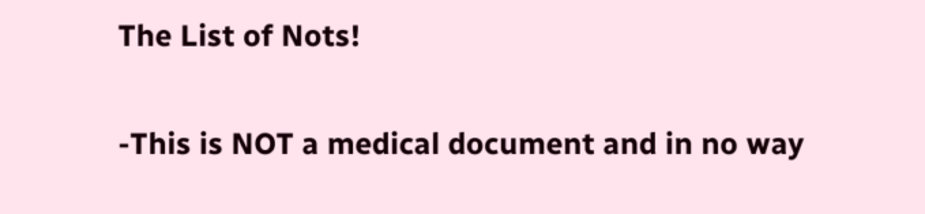The List of Nots!

-This is NOT a medical document and in no way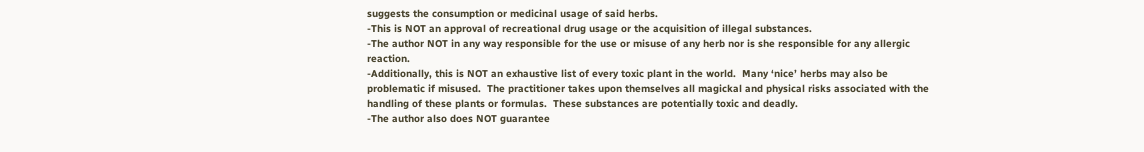suggests the consumption or medicinal usage of said herbs.
-This is NOT an approval of recreational drug usage or the acquisition of illegal substances.
-The author NOT in any way responsible for the use or misuse of any herb nor is she responsible for any allergic reaction.
-Additionally, this is NOT an exhaustive list of every toxic plant in the world.  Many ‘nice’ herbs may also be problematic if misused.  The practitioner takes upon themselves all magickal and physical risks associated with the handling of these plants or formulas.  These substances are potentially toxic and deadly.
-The author also does NOT guarantee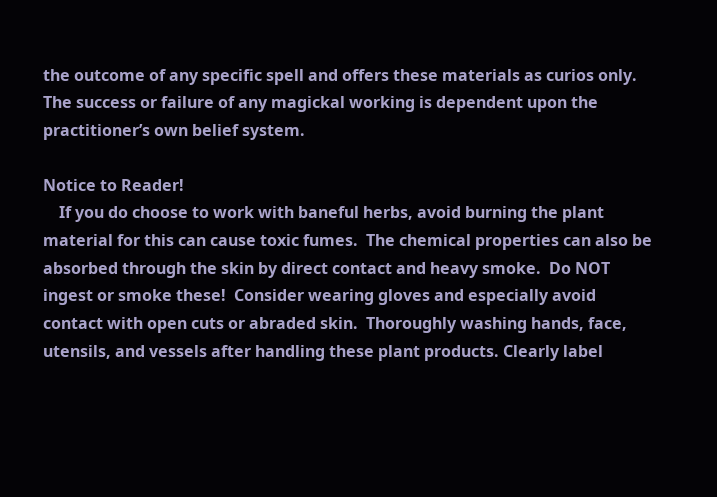the outcome of any specific spell and offers these materials as curios only.  The success or failure of any magickal working is dependent upon the practitioner’s own belief system.

Notice to Reader!
    If you do choose to work with baneful herbs, avoid burning the plant material for this can cause toxic fumes.  The chemical properties can also be absorbed through the skin by direct contact and heavy smoke.  Do NOT ingest or smoke these!  Consider wearing gloves and especially avoid contact with open cuts or abraded skin.  Thoroughly washing hands, face, utensils, and vessels after handling these plant products. Clearly label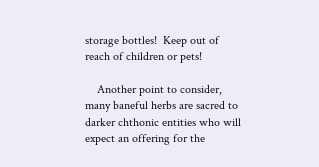storage bottles!  Keep out of reach of children or pets!

    Another point to consider, many baneful herbs are sacred to darker chthonic entities who will expect an offering for the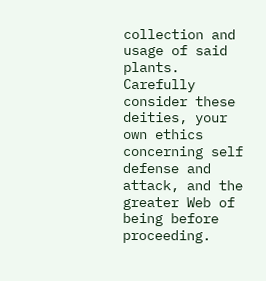collection and usage of said plants. Carefully consider these deities, your own ethics concerning self defense and attack, and the greater Web of being before proceeding.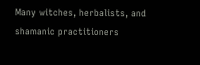Many witches, herbalists, and shamanic practitioners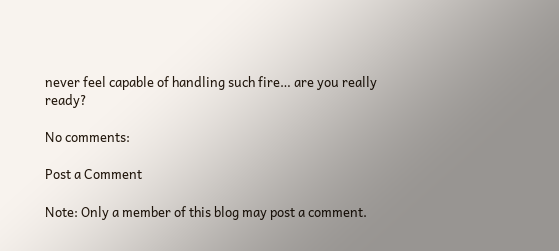never feel capable of handling such fire… are you really ready?

No comments:

Post a Comment

Note: Only a member of this blog may post a comment.